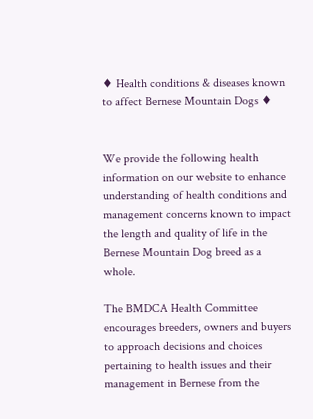♦ Health conditions & diseases known to affect Bernese Mountain Dogs ♦


We provide the following health information on our website to enhance understanding of health conditions and management concerns known to impact the length and quality of life in the Bernese Mountain Dog breed as a whole.

The BMDCA Health Committee encourages breeders, owners and buyers to approach decisions and choices pertaining to health issues and their management in Bernese from the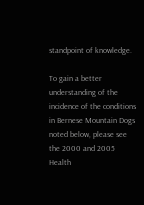standpoint of knowledge.

To gain a better understanding of the incidence of the conditions in Bernese Mountain Dogs noted below, please see the 2000 and 2005 Health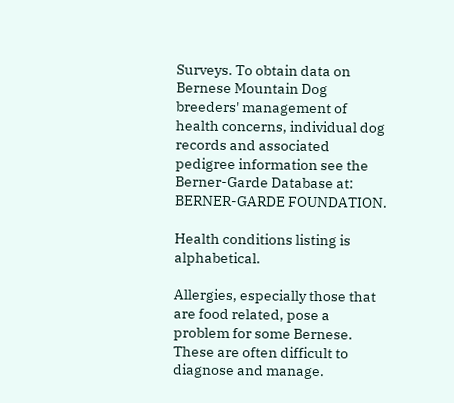Surveys. To obtain data on Bernese Mountain Dog breeders' management of health concerns, individual dog records and associated pedigree information see the Berner-Garde Database at: BERNER-GARDE FOUNDATION.

Health conditions listing is alphabetical.

Allergies, especially those that are food related, pose a problem for some Bernese. These are often difficult to diagnose and manage.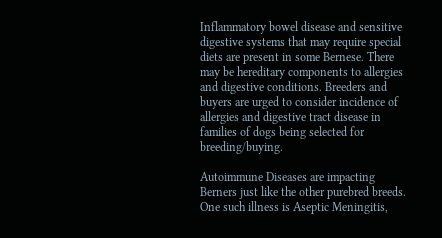Inflammatory bowel disease and sensitive digestive systems that may require special diets are present in some Bernese. There may be hereditary components to allergies and digestive conditions. Breeders and buyers are urged to consider incidence of allergies and digestive tract disease in families of dogs being selected for breeding/buying.

Autoimmune Diseases are impacting Berners just like the other purebred breeds. One such illness is Aseptic Meningitis,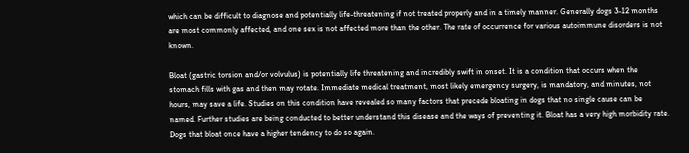which can be difficult to diagnose and potentially life-threatening if not treated properly and in a timely manner. Generally dogs 3-12 months are most commonly affected, and one sex is not affected more than the other. The rate of occurrence for various autoimmune disorders is not known.

Bloat (gastric torsion and/or volvulus) is potentially life threatening and incredibly swift in onset. It is a condition that occurs when the stomach fills with gas and then may rotate. Immediate medical treatment, most likely emergency surgery, is mandatory, and minutes, not hours, may save a life. Studies on this condition have revealed so many factors that precede bloating in dogs that no single cause can be named. Further studies are being conducted to better understand this disease and the ways of preventing it. Bloat has a very high morbidity rate. Dogs that bloat once have a higher tendency to do so again.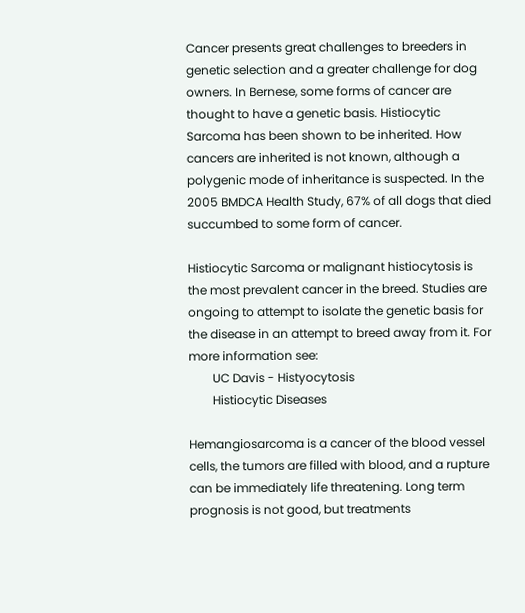Cancer presents great challenges to breeders in genetic selection and a greater challenge for dog owners. In Bernese, some forms of cancer are thought to have a genetic basis. Histiocytic Sarcoma has been shown to be inherited. How cancers are inherited is not known, although a polygenic mode of inheritance is suspected. In the 2005 BMDCA Health Study, 67% of all dogs that died succumbed to some form of cancer.

Histiocytic Sarcoma or malignant histiocytosis is the most prevalent cancer in the breed. Studies are ongoing to attempt to isolate the genetic basis for the disease in an attempt to breed away from it. For more information see:
        UC Davis - Histyocytosis
        Histiocytic Diseases

Hemangiosarcoma is a cancer of the blood vessel cells, the tumors are filled with blood, and a rupture can be immediately life threatening. Long term prognosis is not good, but treatments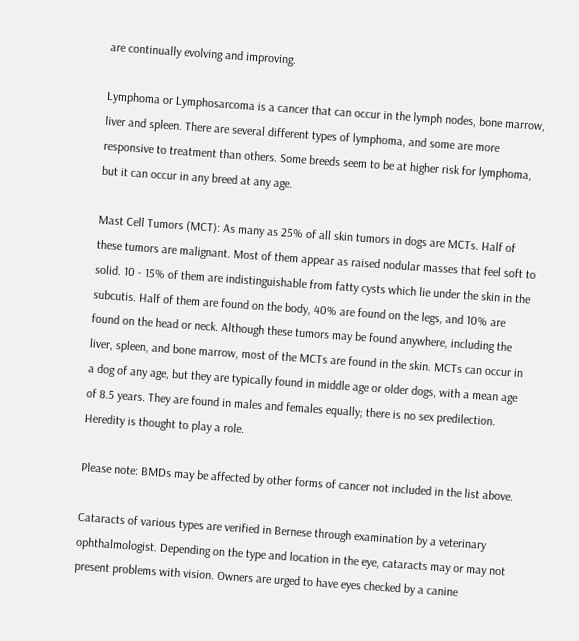are continually evolving and improving.

Lymphoma or Lymphosarcoma is a cancer that can occur in the lymph nodes, bone marrow, liver and spleen. There are several different types of lymphoma, and some are more responsive to treatment than others. Some breeds seem to be at higher risk for lymphoma, but it can occur in any breed at any age.

Mast Cell Tumors (MCT): As many as 25% of all skin tumors in dogs are MCTs. Half of these tumors are malignant. Most of them appear as raised nodular masses that feel soft to solid. 10 - 15% of them are indistinguishable from fatty cysts which lie under the skin in the subcutis. Half of them are found on the body, 40% are found on the legs, and 10% are found on the head or neck. Although these tumors may be found anywhere, including the liver, spleen, and bone marrow, most of the MCTs are found in the skin. MCTs can occur in a dog of any age, but they are typically found in middle age or older dogs, with a mean age of 8.5 years. They are found in males and females equally; there is no sex predilection. Heredity is thought to play a role.

Please note: BMDs may be affected by other forms of cancer not included in the list above.

Cataracts of various types are verified in Bernese through examination by a veterinary ophthalmologist. Depending on the type and location in the eye, cataracts may or may not present problems with vision. Owners are urged to have eyes checked by a canine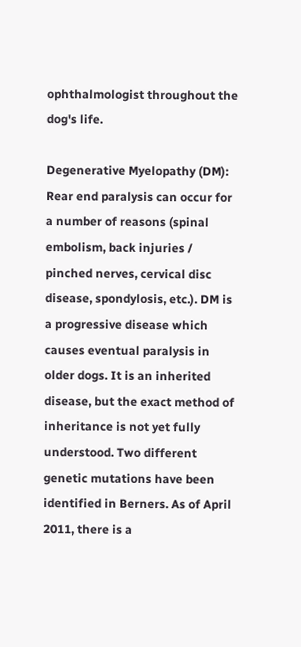ophthalmologist throughout the dog's life.

Degenerative Myelopathy (DM): Rear end paralysis can occur for a number of reasons (spinal embolism, back injuries / pinched nerves, cervical disc disease, spondylosis, etc.). DM is a progressive disease which causes eventual paralysis in older dogs. It is an inherited disease, but the exact method of inheritance is not yet fully understood. Two different genetic mutations have been identified in Berners. As of April 2011, there is a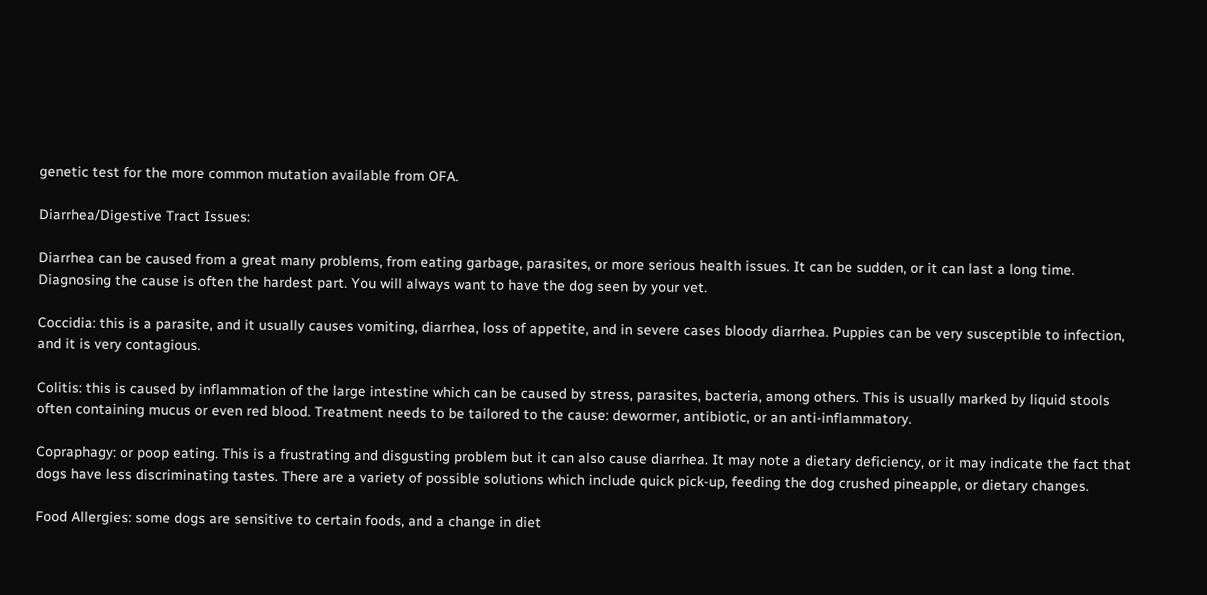genetic test for the more common mutation available from OFA.

Diarrhea/Digestive Tract Issues:

Diarrhea can be caused from a great many problems, from eating garbage, parasites, or more serious health issues. It can be sudden, or it can last a long time. Diagnosing the cause is often the hardest part. You will always want to have the dog seen by your vet.

Coccidia: this is a parasite, and it usually causes vomiting, diarrhea, loss of appetite, and in severe cases bloody diarrhea. Puppies can be very susceptible to infection, and it is very contagious.

Colitis: this is caused by inflammation of the large intestine which can be caused by stress, parasites, bacteria, among others. This is usually marked by liquid stools often containing mucus or even red blood. Treatment needs to be tailored to the cause: dewormer, antibiotic, or an anti-inflammatory.

Copraphagy: or poop eating. This is a frustrating and disgusting problem but it can also cause diarrhea. It may note a dietary deficiency, or it may indicate the fact that dogs have less discriminating tastes. There are a variety of possible solutions which include quick pick-up, feeding the dog crushed pineapple, or dietary changes.

Food Allergies: some dogs are sensitive to certain foods, and a change in diet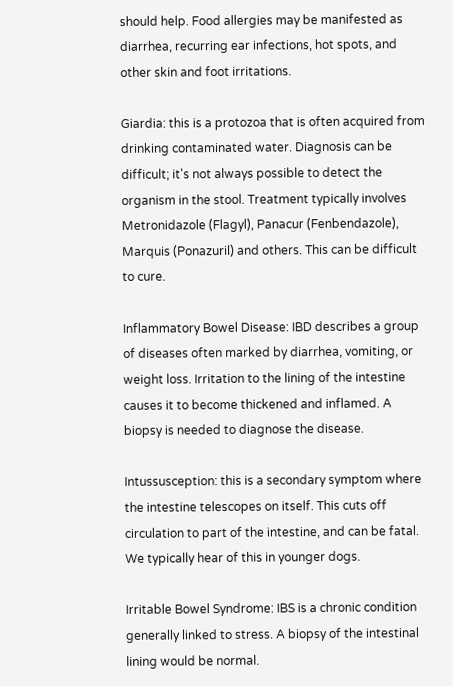should help. Food allergies may be manifested as diarrhea, recurring ear infections, hot spots, and other skin and foot irritations.

Giardia: this is a protozoa that is often acquired from drinking contaminated water. Diagnosis can be difficult; it's not always possible to detect the organism in the stool. Treatment typically involves Metronidazole (Flagyl), Panacur (Fenbendazole), Marquis (Ponazuril) and others. This can be difficult to cure.

Inflammatory Bowel Disease: IBD describes a group of diseases often marked by diarrhea, vomiting, or weight loss. Irritation to the lining of the intestine causes it to become thickened and inflamed. A biopsy is needed to diagnose the disease.

Intussusception: this is a secondary symptom where the intestine telescopes on itself. This cuts off circulation to part of the intestine, and can be fatal. We typically hear of this in younger dogs.

Irritable Bowel Syndrome: IBS is a chronic condition generally linked to stress. A biopsy of the intestinal lining would be normal.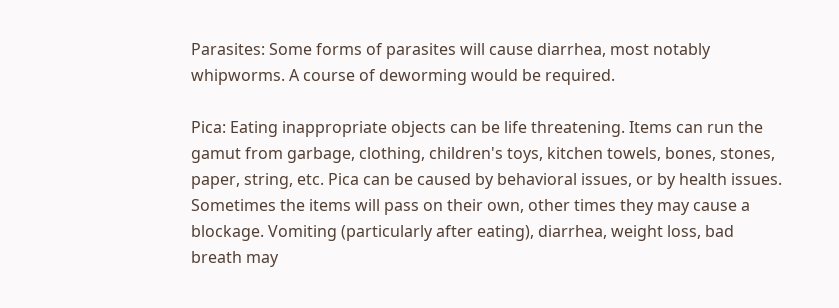Parasites: Some forms of parasites will cause diarrhea, most notably whipworms. A course of deworming would be required.

Pica: Eating inappropriate objects can be life threatening. Items can run the gamut from garbage, clothing, children's toys, kitchen towels, bones, stones, paper, string, etc. Pica can be caused by behavioral issues, or by health issues. Sometimes the items will pass on their own, other times they may cause a blockage. Vomiting (particularly after eating), diarrhea, weight loss, bad breath may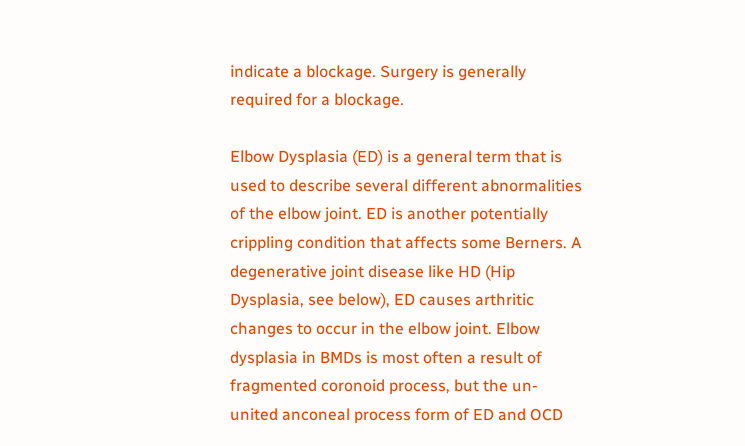indicate a blockage. Surgery is generally required for a blockage.

Elbow Dysplasia (ED) is a general term that is used to describe several different abnormalities of the elbow joint. ED is another potentially crippling condition that affects some Berners. A degenerative joint disease like HD (Hip Dysplasia, see below), ED causes arthritic changes to occur in the elbow joint. Elbow dysplasia in BMDs is most often a result of fragmented coronoid process, but the un-united anconeal process form of ED and OCD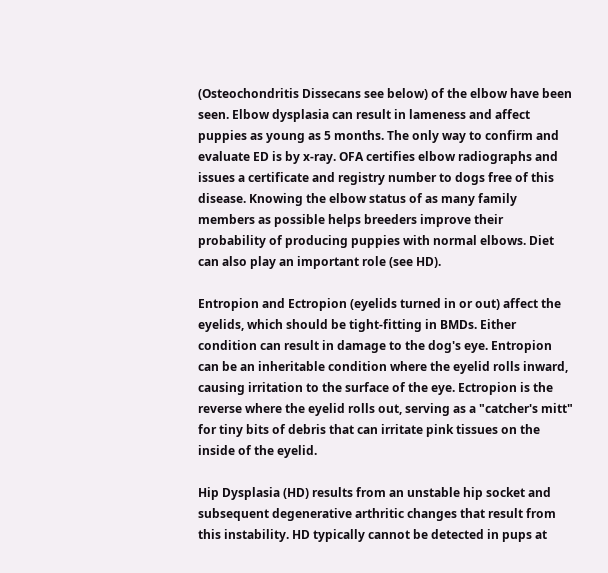(Osteochondritis Dissecans see below) of the elbow have been seen. Elbow dysplasia can result in lameness and affect puppies as young as 5 months. The only way to confirm and evaluate ED is by x-ray. OFA certifies elbow radiographs and issues a certificate and registry number to dogs free of this disease. Knowing the elbow status of as many family members as possible helps breeders improve their probability of producing puppies with normal elbows. Diet can also play an important role (see HD).

Entropion and Ectropion (eyelids turned in or out) affect the eyelids, which should be tight-fitting in BMDs. Either condition can result in damage to the dog's eye. Entropion can be an inheritable condition where the eyelid rolls inward, causing irritation to the surface of the eye. Ectropion is the reverse where the eyelid rolls out, serving as a "catcher's mitt" for tiny bits of debris that can irritate pink tissues on the inside of the eyelid.

Hip Dysplasia (HD) results from an unstable hip socket and subsequent degenerative arthritic changes that result from this instability. HD typically cannot be detected in pups at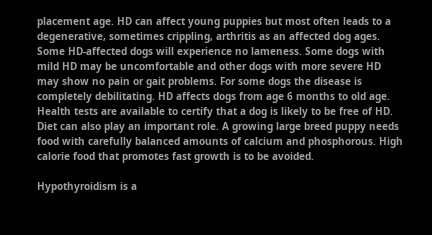placement age. HD can affect young puppies but most often leads to a degenerative, sometimes crippling, arthritis as an affected dog ages. Some HD-affected dogs will experience no lameness. Some dogs with mild HD may be uncomfortable and other dogs with more severe HD may show no pain or gait problems. For some dogs the disease is completely debilitating. HD affects dogs from age 6 months to old age. Health tests are available to certify that a dog is likely to be free of HD. Diet can also play an important role. A growing large breed puppy needs food with carefully balanced amounts of calcium and phosphorous. High calorie food that promotes fast growth is to be avoided.

Hypothyroidism is a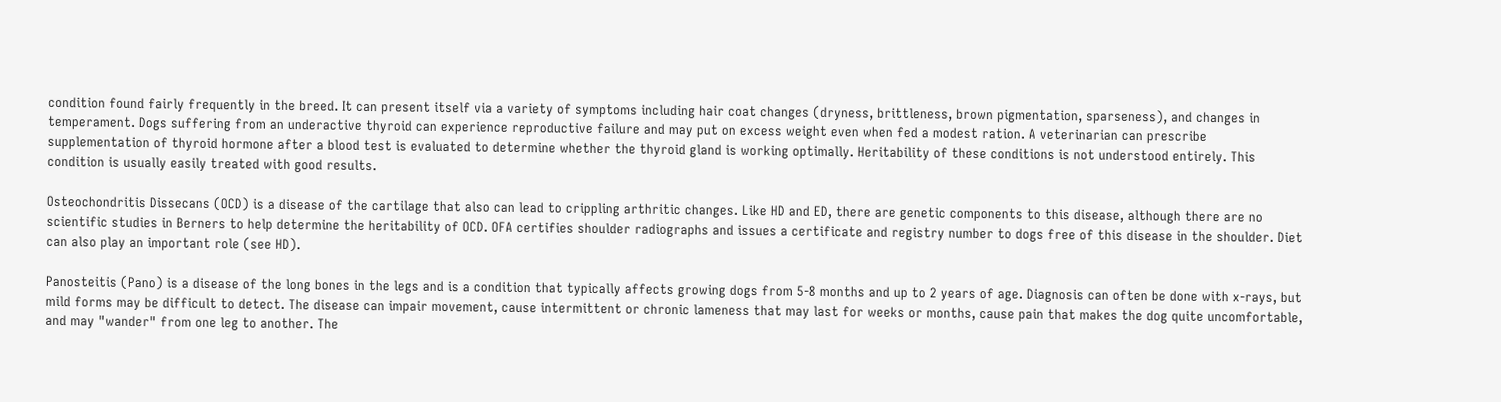condition found fairly frequently in the breed. It can present itself via a variety of symptoms including hair coat changes (dryness, brittleness, brown pigmentation, sparseness), and changes in temperament. Dogs suffering from an underactive thyroid can experience reproductive failure and may put on excess weight even when fed a modest ration. A veterinarian can prescribe supplementation of thyroid hormone after a blood test is evaluated to determine whether the thyroid gland is working optimally. Heritability of these conditions is not understood entirely. This condition is usually easily treated with good results.

Osteochondritis Dissecans (OCD) is a disease of the cartilage that also can lead to crippling arthritic changes. Like HD and ED, there are genetic components to this disease, although there are no scientific studies in Berners to help determine the heritability of OCD. OFA certifies shoulder radiographs and issues a certificate and registry number to dogs free of this disease in the shoulder. Diet can also play an important role (see HD).

Panosteitis (Pano) is a disease of the long bones in the legs and is a condition that typically affects growing dogs from 5-8 months and up to 2 years of age. Diagnosis can often be done with x-rays, but mild forms may be difficult to detect. The disease can impair movement, cause intermittent or chronic lameness that may last for weeks or months, cause pain that makes the dog quite uncomfortable, and may "wander" from one leg to another. The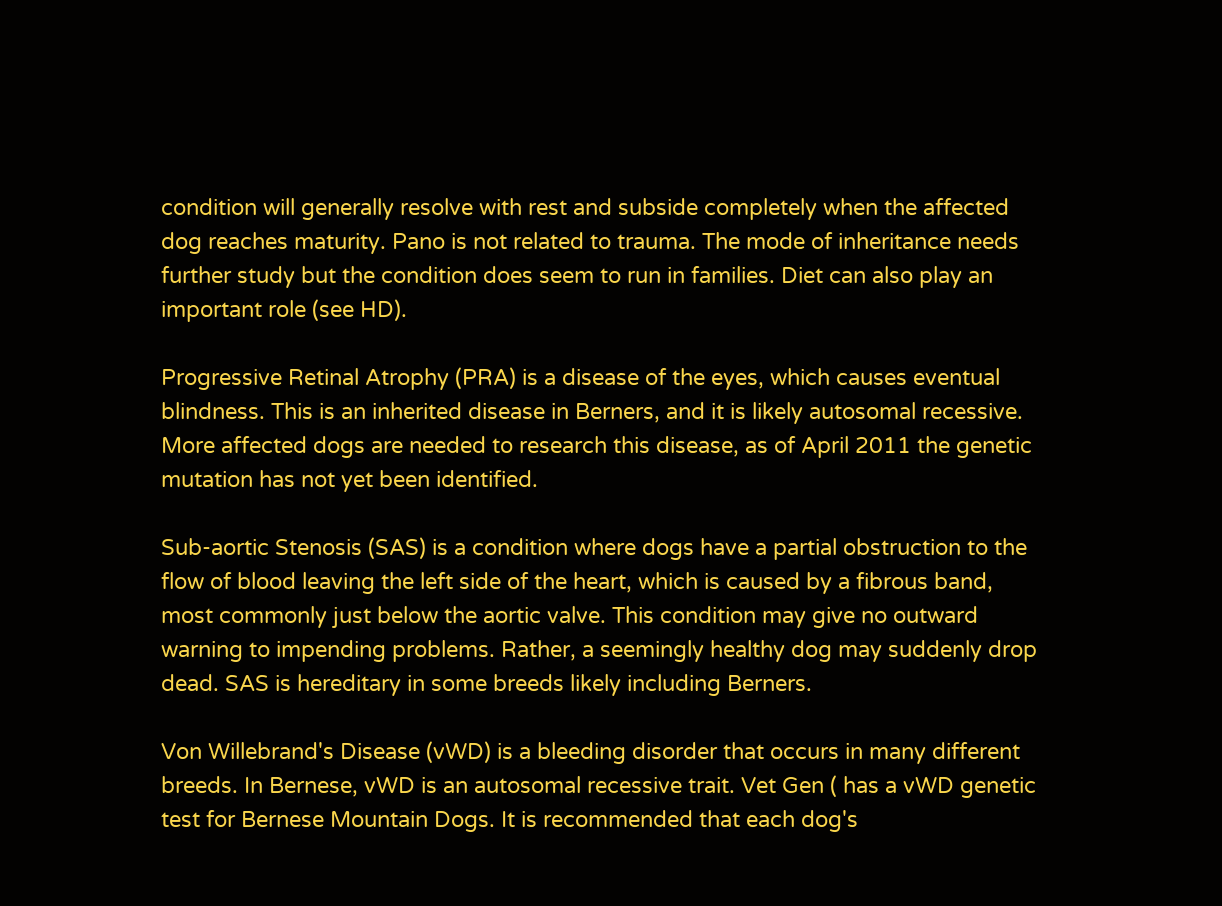condition will generally resolve with rest and subside completely when the affected dog reaches maturity. Pano is not related to trauma. The mode of inheritance needs further study but the condition does seem to run in families. Diet can also play an important role (see HD).

Progressive Retinal Atrophy (PRA) is a disease of the eyes, which causes eventual blindness. This is an inherited disease in Berners, and it is likely autosomal recessive. More affected dogs are needed to research this disease, as of April 2011 the genetic mutation has not yet been identified.

Sub-aortic Stenosis (SAS) is a condition where dogs have a partial obstruction to the flow of blood leaving the left side of the heart, which is caused by a fibrous band, most commonly just below the aortic valve. This condition may give no outward warning to impending problems. Rather, a seemingly healthy dog may suddenly drop dead. SAS is hereditary in some breeds likely including Berners.

Von Willebrand's Disease (vWD) is a bleeding disorder that occurs in many different breeds. In Bernese, vWD is an autosomal recessive trait. Vet Gen ( has a vWD genetic test for Bernese Mountain Dogs. It is recommended that each dog's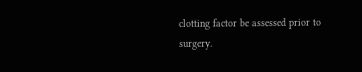clotting factor be assessed prior to surgery.